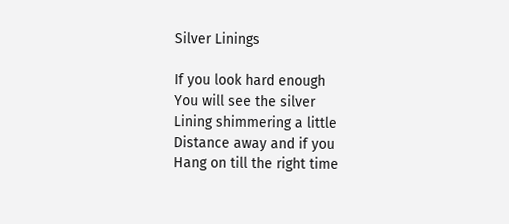Silver Linings

If you look hard enough
You will see the silver
Lining shimmering a little
Distance away and if you
Hang on till the right time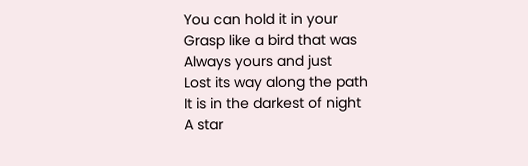You can hold it in your
Grasp like a bird that was
Always yours and just
Lost its way along the path
It is in the darkest of night
A star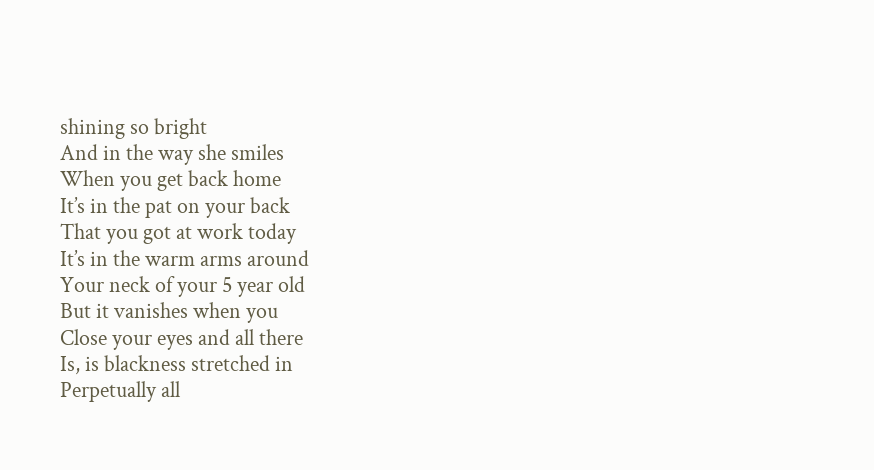shining so bright
And in the way she smiles
When you get back home
It’s in the pat on your back
That you got at work today
It’s in the warm arms around
Your neck of your 5 year old
But it vanishes when you
Close your eyes and all there
Is, is blackness stretched in
Perpetually all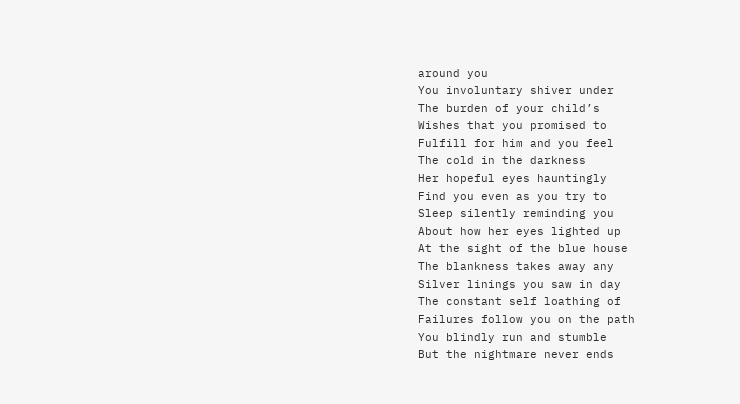around you
You involuntary shiver under
The burden of your child’s
Wishes that you promised to
Fulfill for him and you feel
The cold in the darkness
Her hopeful eyes hauntingly
Find you even as you try to
Sleep silently reminding you
About how her eyes lighted up
At the sight of the blue house
The blankness takes away any
Silver linings you saw in day
The constant self loathing of
Failures follow you on the path
You blindly run and stumble
But the nightmare never ends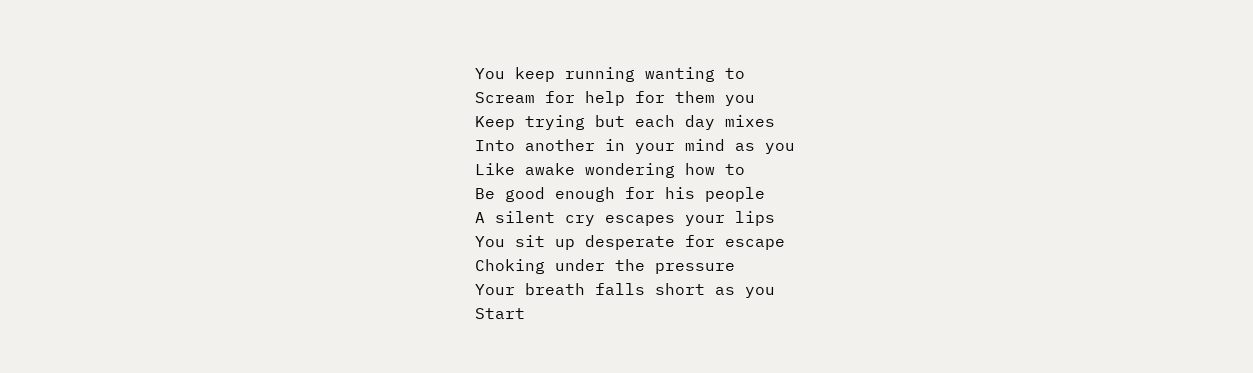You keep running wanting to
Scream for help for them you
Keep trying but each day mixes
Into another in your mind as you
Like awake wondering how to
Be good enough for his people
A silent cry escapes your lips
You sit up desperate for escape
Choking under the pressure
Your breath falls short as you
Start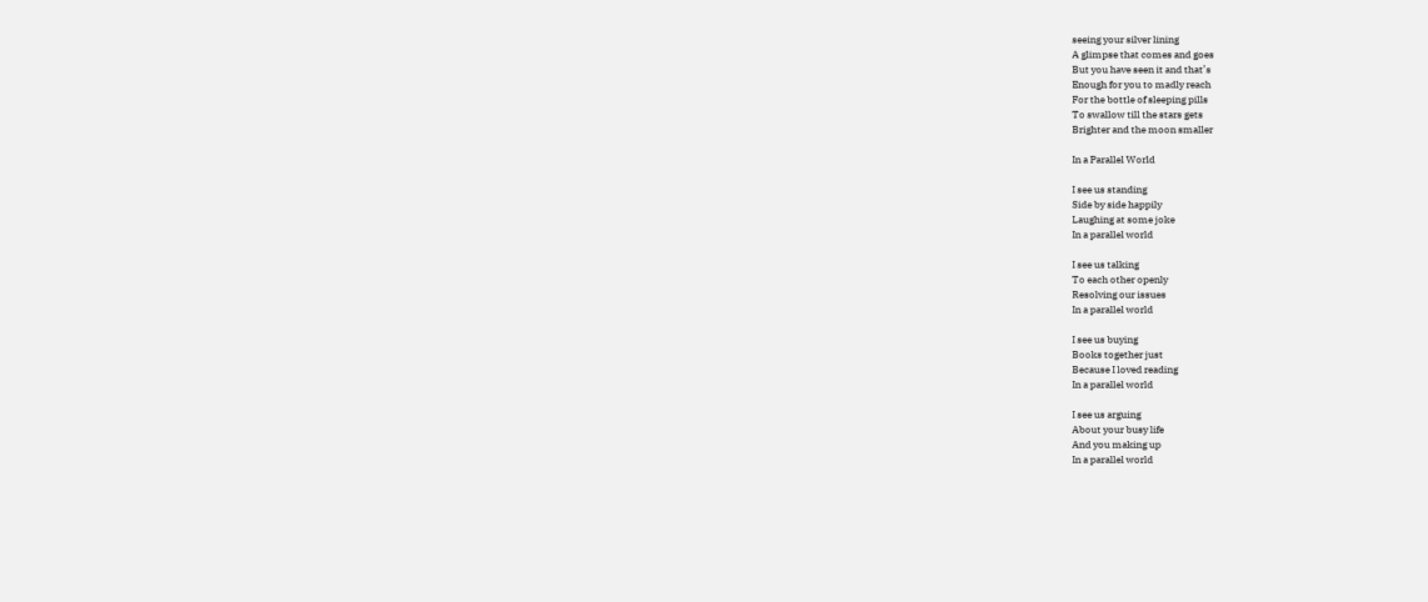seeing your silver lining
A glimpse that comes and goes
But you have seen it and that’s
Enough for you to madly reach
For the bottle of sleeping pills
To swallow till the stars gets
Brighter and the moon smaller

In a Parallel World

I see us standing
Side by side happily
Laughing at some joke
In a parallel world

I see us talking
To each other openly
Resolving our issues
In a parallel world

I see us buying
Books together just
Because I loved reading
In a parallel world

I see us arguing
About your busy life
And you making up
In a parallel world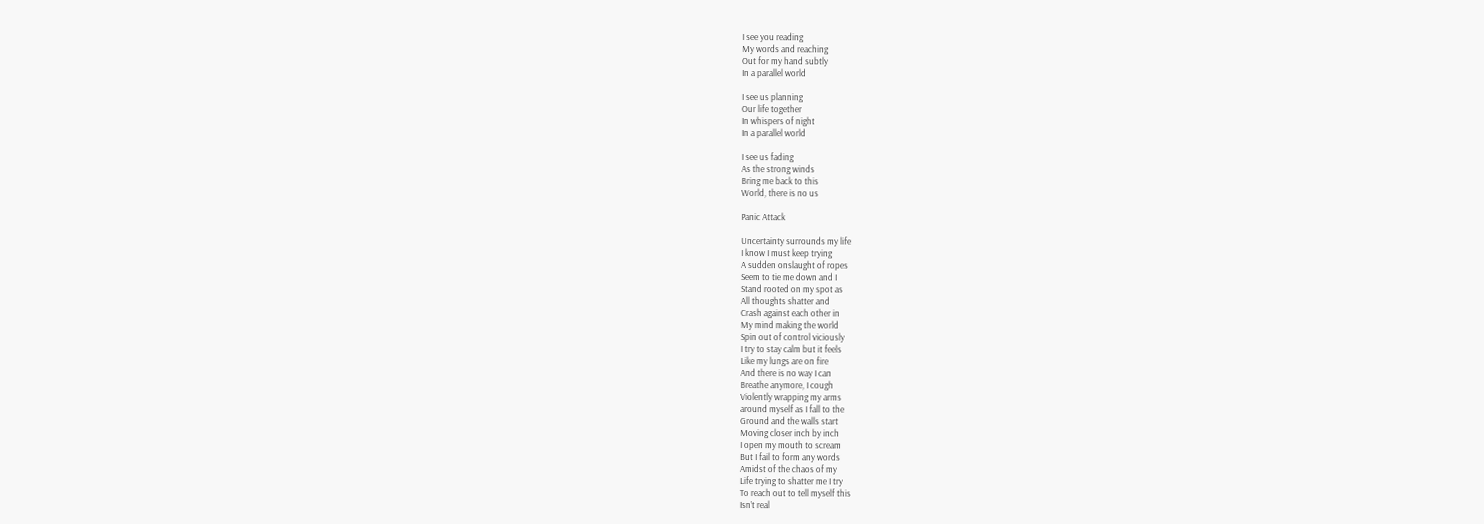I see you reading
My words and reaching
Out for my hand subtly
In a parallel world

I see us planning
Our life together
In whispers of night
In a parallel world

I see us fading
As the strong winds
Bring me back to this
World, there is no us

Panic Attack

Uncertainty surrounds my life
I know I must keep trying
A sudden onslaught of ropes
Seem to tie me down and I
Stand rooted on my spot as
All thoughts shatter and
Crash against each other in
My mind making the world
Spin out of control viciously
I try to stay calm but it feels
Like my lungs are on fire
And there is no way I can
Breathe anymore, I cough
Violently wrapping my arms
around myself as I fall to the
Ground and the walls start
Moving closer inch by inch
I open my mouth to scream
But I fail to form any words
Amidst of the chaos of my
Life trying to shatter me I try
To reach out to tell myself this
Isn’t real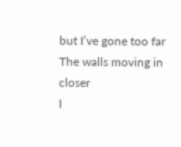but I’ve gone too far
The walls moving in closer
I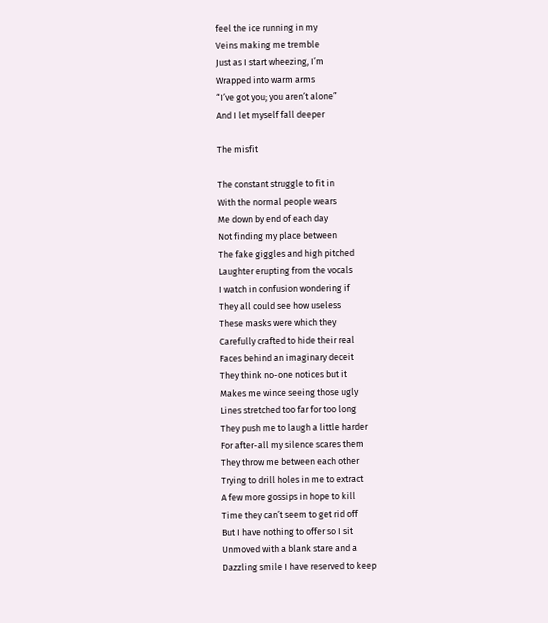feel the ice running in my
Veins making me tremble
Just as I start wheezing, I’m
Wrapped into warm arms
“I’ve got you; you aren’t alone”
And I let myself fall deeper

The misfit

The constant struggle to fit in
With the normal people wears
Me down by end of each day
Not finding my place between
The fake giggles and high pitched
Laughter erupting from the vocals
I watch in confusion wondering if
They all could see how useless
These masks were which they
Carefully crafted to hide their real
Faces behind an imaginary deceit
They think no-one notices but it
Makes me wince seeing those ugly
Lines stretched too far for too long
They push me to laugh a little harder
For after-all my silence scares them
They throw me between each other
Trying to drill holes in me to extract
A few more gossips in hope to kill
Time they can’t seem to get rid off
But I have nothing to offer so I sit
Unmoved with a blank stare and a
Dazzling smile I have reserved to keep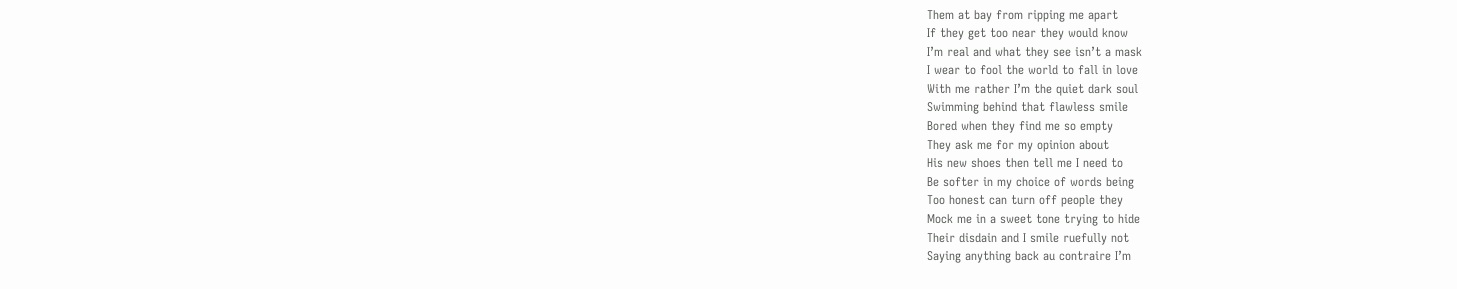Them at bay from ripping me apart
If they get too near they would know
I’m real and what they see isn’t a mask
I wear to fool the world to fall in love
With me rather I’m the quiet dark soul
Swimming behind that flawless smile
Bored when they find me so empty
They ask me for my opinion about
His new shoes then tell me I need to
Be softer in my choice of words being
Too honest can turn off people they
Mock me in a sweet tone trying to hide
Their disdain and I smile ruefully not
Saying anything back au contraire I’m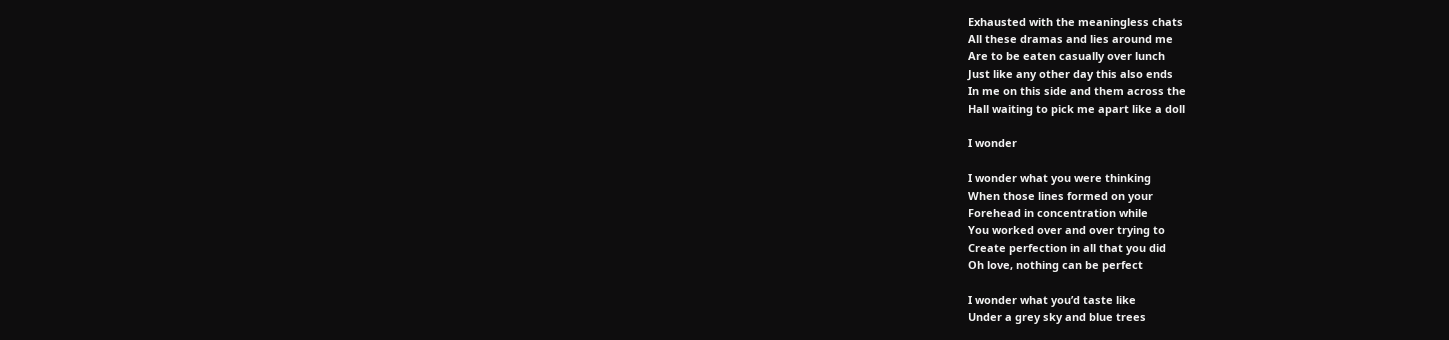Exhausted with the meaningless chats
All these dramas and lies around me
Are to be eaten casually over lunch
Just like any other day this also ends
In me on this side and them across the
Hall waiting to pick me apart like a doll

I wonder

I wonder what you were thinking
When those lines formed on your
Forehead in concentration while
You worked over and over trying to
Create perfection in all that you did
Oh love, nothing can be perfect

I wonder what you’d taste like
Under a grey sky and blue trees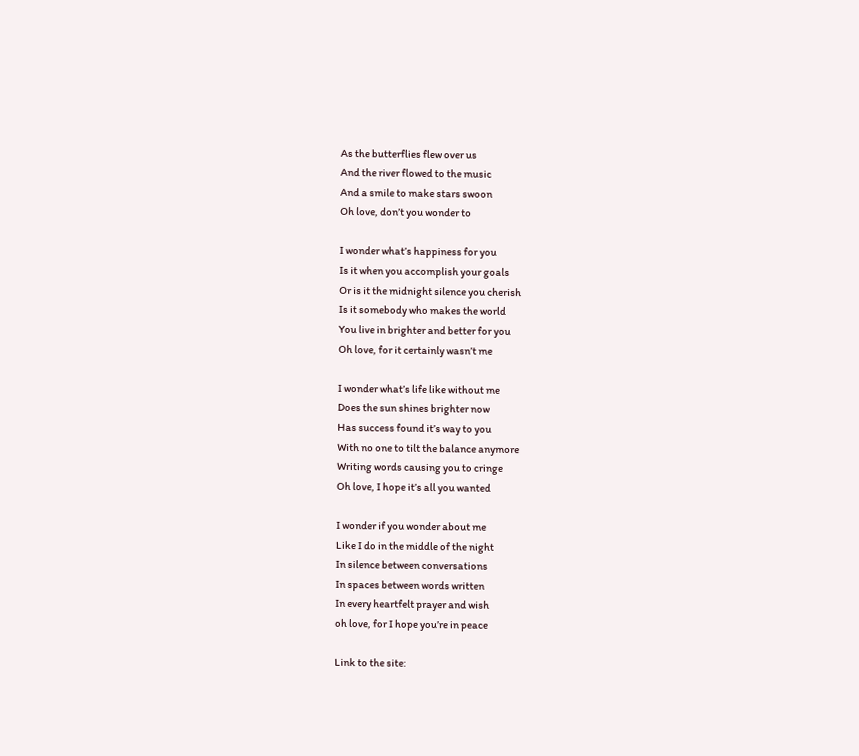As the butterflies flew over us
And the river flowed to the music
And a smile to make stars swoon
Oh love, don’t you wonder to

I wonder what’s happiness for you
Is it when you accomplish your goals
Or is it the midnight silence you cherish
Is it somebody who makes the world
You live in brighter and better for you
Oh love, for it certainly wasn’t me

I wonder what’s life like without me
Does the sun shines brighter now
Has success found it’s way to you
With no one to tilt the balance anymore
Writing words causing you to cringe
Oh love, I hope it’s all you wanted

I wonder if you wonder about me
Like I do in the middle of the night
In silence between conversations
In spaces between words written
In every heartfelt prayer and wish
oh love, for I hope you’re in peace

Link to the site: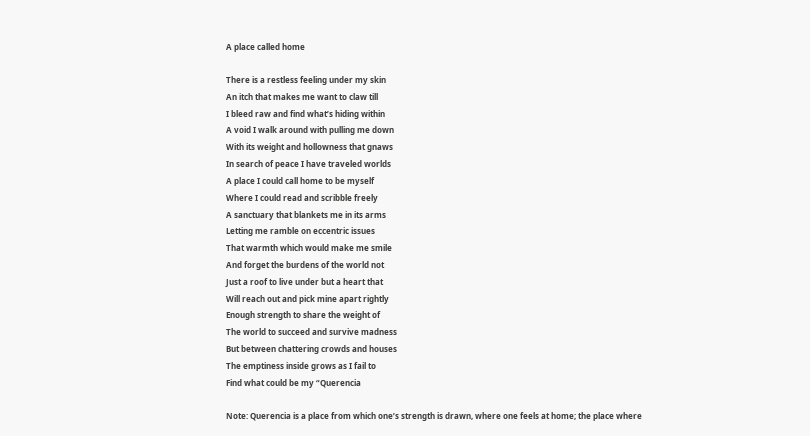A place called home

There is a restless feeling under my skin
An itch that makes me want to claw till
I bleed raw and find what’s hiding within
A void I walk around with pulling me down
With its weight and hollowness that gnaws
In search of peace I have traveled worlds
A place I could call home to be myself
Where I could read and scribble freely
A sanctuary that blankets me in its arms
Letting me ramble on eccentric issues
That warmth which would make me smile
And forget the burdens of the world not
Just a roof to live under but a heart that
Will reach out and pick mine apart rightly
Enough strength to share the weight of
The world to succeed and survive madness
But between chattering crowds and houses
The emptiness inside grows as I fail to
Find what could be my “Querencia

Note: Querencia is a place from which one’s strength is drawn, where one feels at home; the place where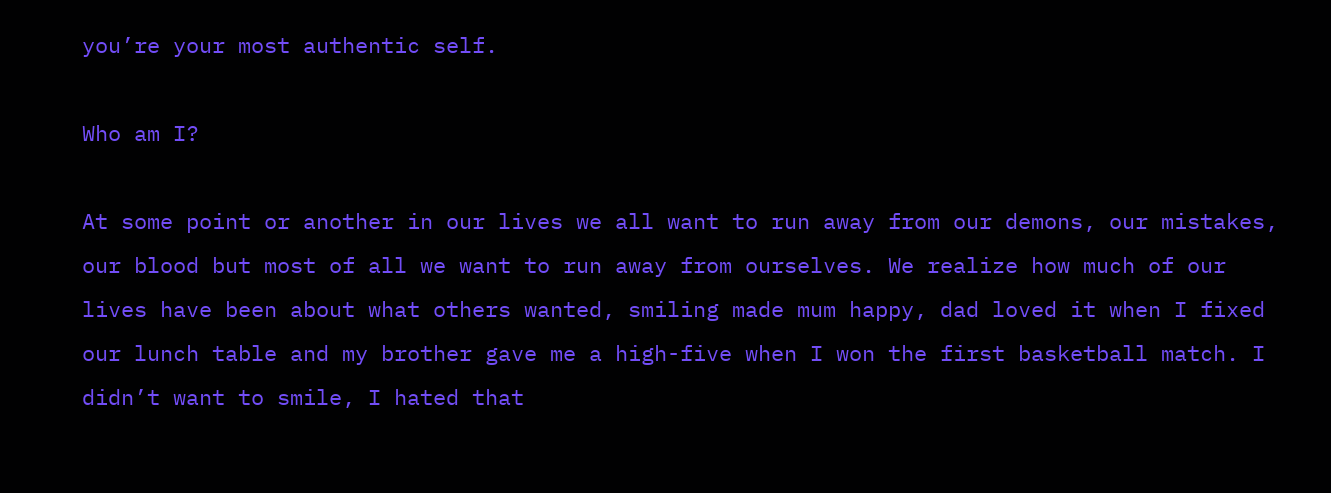you’re your most authentic self.

Who am I?

At some point or another in our lives we all want to run away from our demons, our mistakes, our blood but most of all we want to run away from ourselves. We realize how much of our lives have been about what others wanted, smiling made mum happy, dad loved it when I fixed our lunch table and my brother gave me a high-five when I won the first basketball match. I didn’t want to smile, I hated that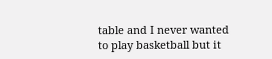table and I never wanted to play basketball but it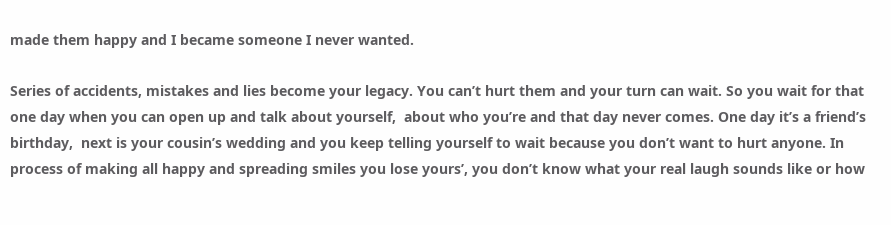made them happy and I became someone I never wanted.

Series of accidents, mistakes and lies become your legacy. You can’t hurt them and your turn can wait. So you wait for that one day when you can open up and talk about yourself,  about who you’re and that day never comes. One day it’s a friend’s birthday,  next is your cousin’s wedding and you keep telling yourself to wait because you don’t want to hurt anyone. In process of making all happy and spreading smiles you lose yours’, you don’t know what your real laugh sounds like or how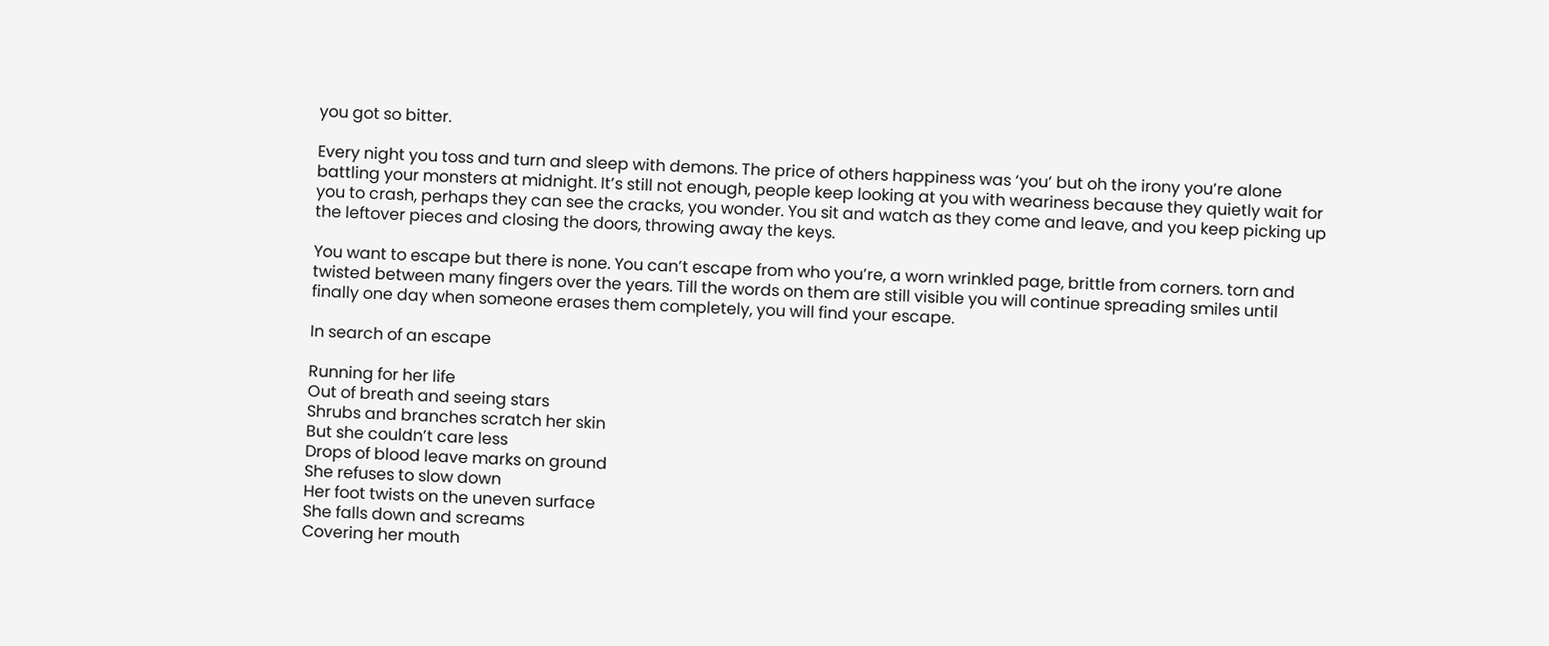you got so bitter.

Every night you toss and turn and sleep with demons. The price of others happiness was ‘you’ but oh the irony you’re alone battling your monsters at midnight. It’s still not enough, people keep looking at you with weariness because they quietly wait for you to crash, perhaps they can see the cracks, you wonder. You sit and watch as they come and leave, and you keep picking up the leftover pieces and closing the doors, throwing away the keys.

You want to escape but there is none. You can’t escape from who you’re, a worn wrinkled page, brittle from corners. torn and twisted between many fingers over the years. Till the words on them are still visible you will continue spreading smiles until finally one day when someone erases them completely, you will find your escape.

In search of an escape

Running for her life
Out of breath and seeing stars
Shrubs and branches scratch her skin
But she couldn’t care less
Drops of blood leave marks on ground
She refuses to slow down
Her foot twists on the uneven surface
She falls down and screams
Covering her mouth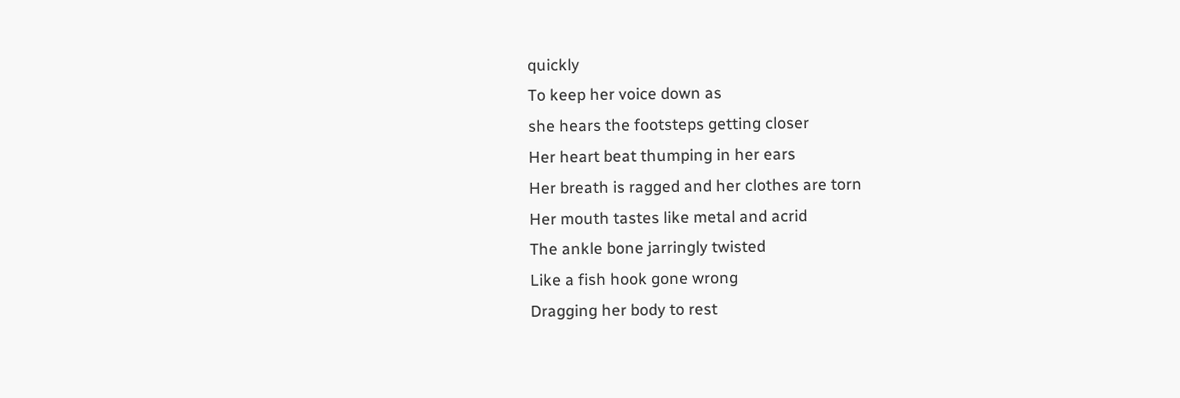quickly
To keep her voice down as
she hears the footsteps getting closer
Her heart beat thumping in her ears
Her breath is ragged and her clothes are torn
Her mouth tastes like metal and acrid
The ankle bone jarringly twisted
Like a fish hook gone wrong
Dragging her body to rest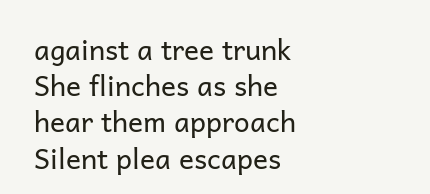against a tree trunk
She flinches as she hear them approach
Silent plea escapes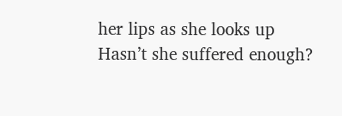her lips as she looks up
Hasn’t she suffered enough?